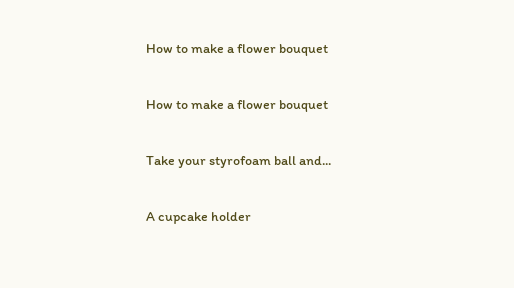How to make a flower bouquet

How to make a flower bouquet

Take your styrofoam ball and...

A cupcake holder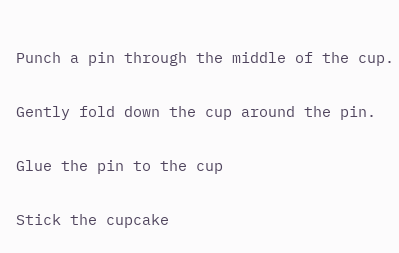Punch a pin through the middle of the cup.

Gently fold down the cup around the pin.

Glue the pin to the cup

Stick the cupcake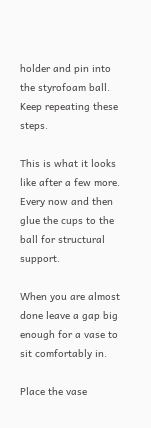holder and pin into the styrofoam ball. Keep repeating these steps.

This is what it looks like after a few more. Every now and then glue the cups to the ball for structural support.

When you are almost done leave a gap big enough for a vase to sit comfortably in.

Place the vase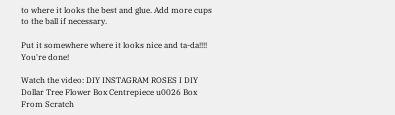to where it looks the best and glue. Add more cups to the ball if necessary.

Put it somewhere where it looks nice and ta-da!!!! You're done!

Watch the video: DIY INSTAGRAM ROSES I DIY Dollar Tree Flower Box Centrepiece u0026 Box From Scratch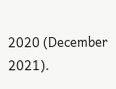2020 (December 2021).